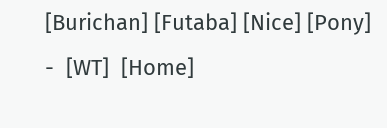[Burichan] [Futaba] [Nice] [Pony]  -  [WT]  [Home]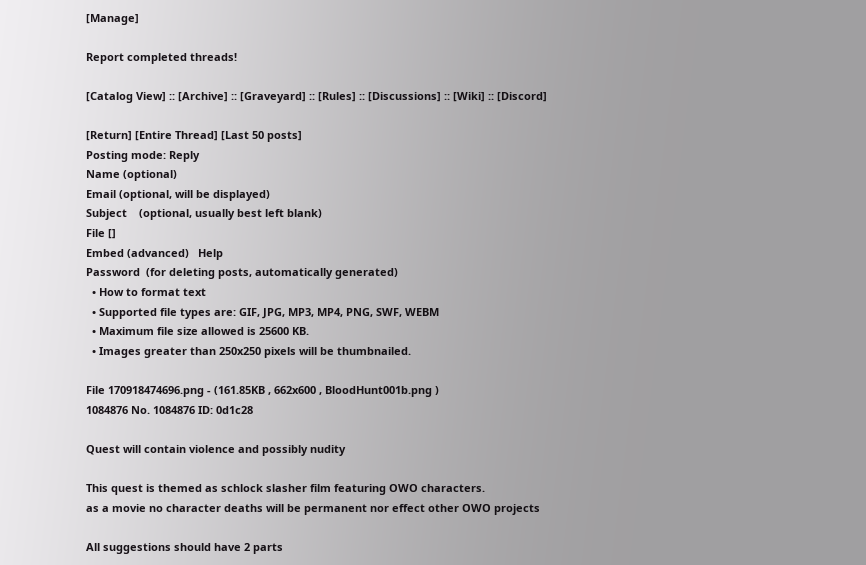[Manage]

Report completed threads!

[Catalog View] :: [Archive] :: [Graveyard] :: [Rules] :: [Discussions] :: [Wiki] :: [Discord]

[Return] [Entire Thread] [Last 50 posts]
Posting mode: Reply
Name (optional)
Email (optional, will be displayed)
Subject    (optional, usually best left blank)
File []
Embed (advanced)   Help
Password  (for deleting posts, automatically generated)
  • How to format text
  • Supported file types are: GIF, JPG, MP3, MP4, PNG, SWF, WEBM
  • Maximum file size allowed is 25600 KB.
  • Images greater than 250x250 pixels will be thumbnailed.

File 170918474696.png - (161.85KB , 662x600 , BloodHunt001b.png )
1084876 No. 1084876 ID: 0d1c28

Quest will contain violence and possibly nudity

This quest is themed as schlock slasher film featuring OWO characters.
as a movie no character deaths will be permanent nor effect other OWO projects

All suggestions should have 2 parts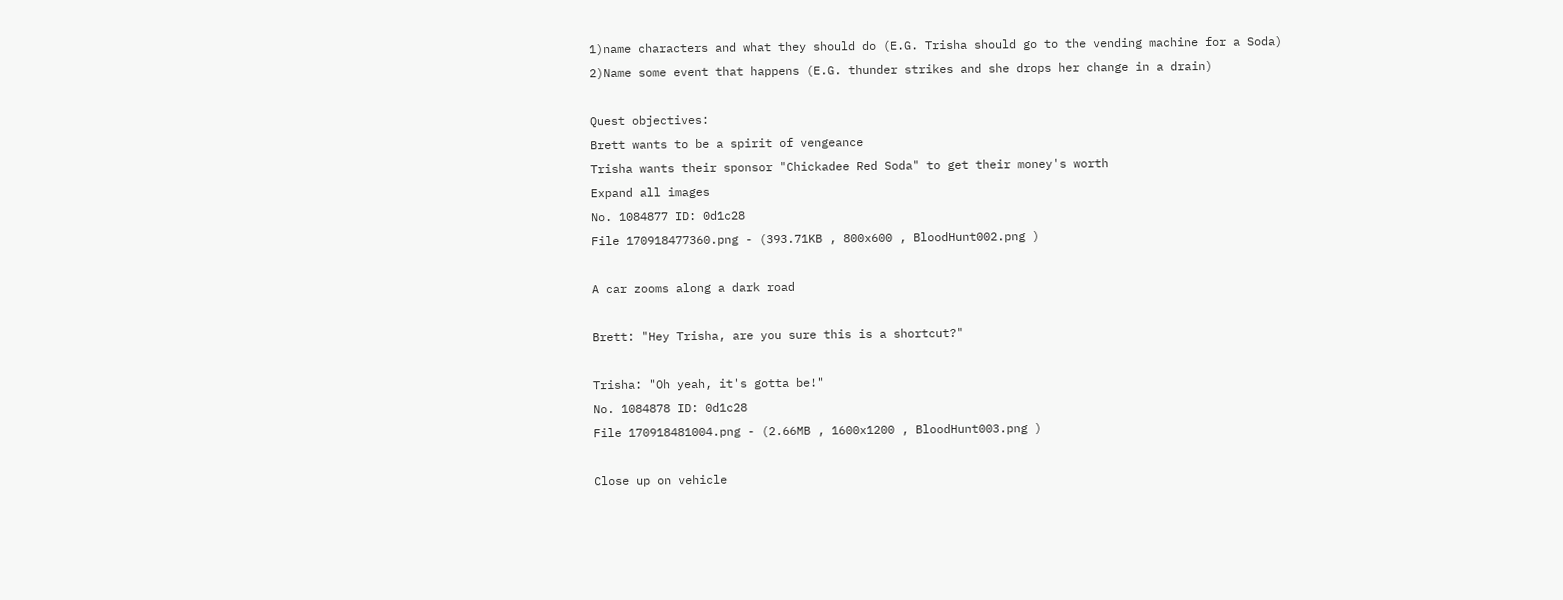1)name characters and what they should do (E.G. Trisha should go to the vending machine for a Soda)
2)Name some event that happens (E.G. thunder strikes and she drops her change in a drain)

Quest objectives:
Brett wants to be a spirit of vengeance
Trisha wants their sponsor "Chickadee Red Soda" to get their money's worth
Expand all images
No. 1084877 ID: 0d1c28
File 170918477360.png - (393.71KB , 800x600 , BloodHunt002.png )

A car zooms along a dark road

Brett: "Hey Trisha, are you sure this is a shortcut?"

Trisha: "Oh yeah, it's gotta be!"
No. 1084878 ID: 0d1c28
File 170918481004.png - (2.66MB , 1600x1200 , BloodHunt003.png )

Close up on vehicle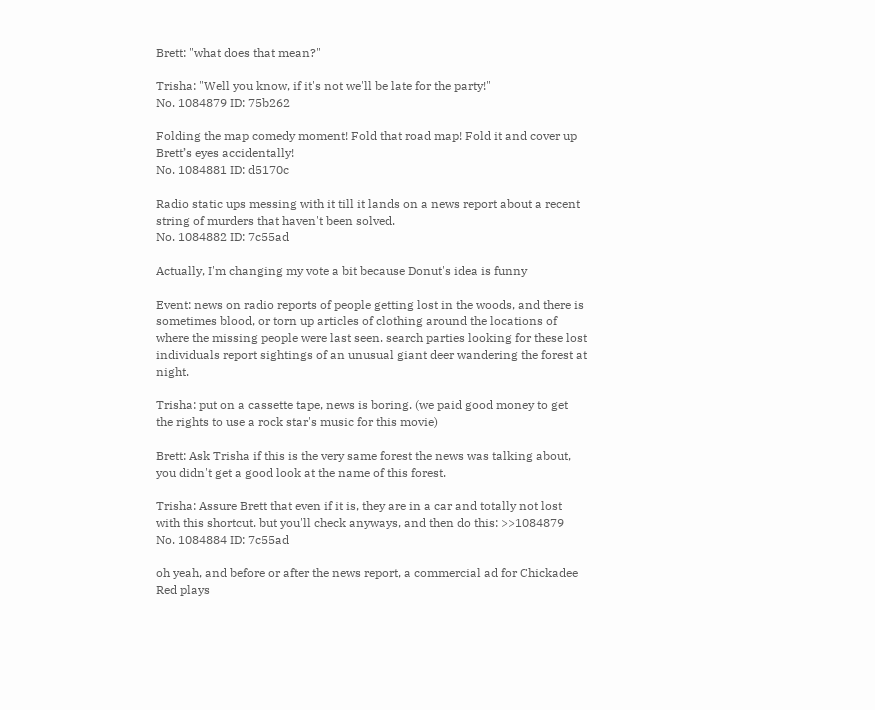Brett: "what does that mean?"

Trisha: "Well you know, if it's not we'll be late for the party!"
No. 1084879 ID: 75b262

Folding the map comedy moment! Fold that road map! Fold it and cover up Brett’s eyes accidentally!
No. 1084881 ID: d5170c

Radio static ups messing with it till it lands on a news report about a recent string of murders that haven't been solved.
No. 1084882 ID: 7c55ad

Actually, I'm changing my vote a bit because Donut's idea is funny

Event: news on radio reports of people getting lost in the woods, and there is sometimes blood, or torn up articles of clothing around the locations of where the missing people were last seen. search parties looking for these lost individuals report sightings of an unusual giant deer wandering the forest at night.

Trisha: put on a cassette tape, news is boring. (we paid good money to get the rights to use a rock star's music for this movie)

Brett: Ask Trisha if this is the very same forest the news was talking about, you didn't get a good look at the name of this forest.

Trisha: Assure Brett that even if it is, they are in a car and totally not lost with this shortcut. but you'll check anyways, and then do this: >>1084879
No. 1084884 ID: 7c55ad

oh yeah, and before or after the news report, a commercial ad for Chickadee Red plays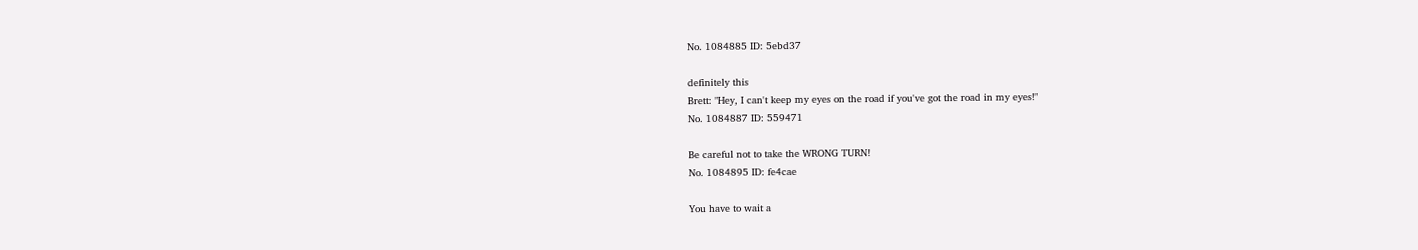No. 1084885 ID: 5ebd37

definitely this
Brett: "Hey, I can't keep my eyes on the road if you've got the road in my eyes!"
No. 1084887 ID: 559471

Be careful not to take the WRONG TURN!
No. 1084895 ID: fe4cae

You have to wait a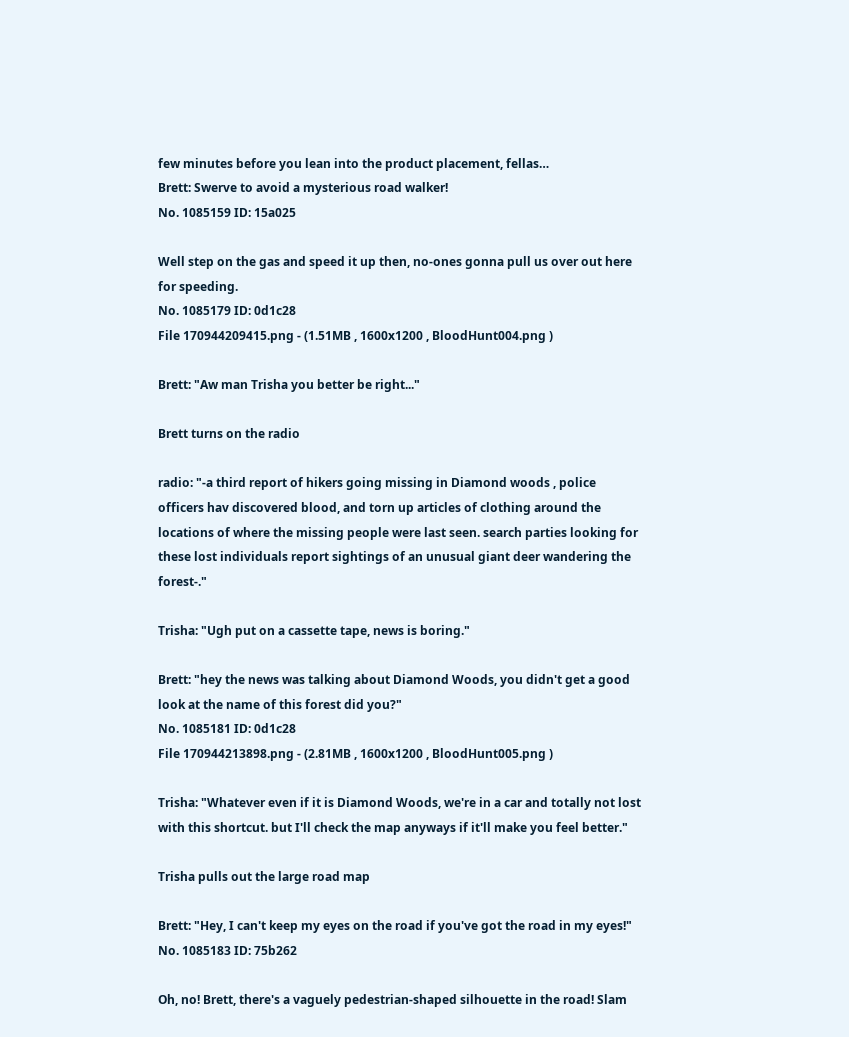few minutes before you lean into the product placement, fellas…
Brett: Swerve to avoid a mysterious road walker!
No. 1085159 ID: 15a025

Well step on the gas and speed it up then, no-ones gonna pull us over out here for speeding.
No. 1085179 ID: 0d1c28
File 170944209415.png - (1.51MB , 1600x1200 , BloodHunt004.png )

Brett: "Aw man Trisha you better be right..."

Brett turns on the radio

radio: "-a third report of hikers going missing in Diamond woods , police officers hav discovered blood, and torn up articles of clothing around the locations of where the missing people were last seen. search parties looking for these lost individuals report sightings of an unusual giant deer wandering the forest-."

Trisha: "Ugh put on a cassette tape, news is boring."

Brett: "hey the news was talking about Diamond Woods, you didn't get a good look at the name of this forest did you?"
No. 1085181 ID: 0d1c28
File 170944213898.png - (2.81MB , 1600x1200 , BloodHunt005.png )

Trisha: "Whatever even if it is Diamond Woods, we're in a car and totally not lost with this shortcut. but I'll check the map anyways if it'll make you feel better."

Trisha pulls out the large road map

Brett: "Hey, I can't keep my eyes on the road if you've got the road in my eyes!"
No. 1085183 ID: 75b262

Oh, no! Brett, there's a vaguely pedestrian-shaped silhouette in the road! Slam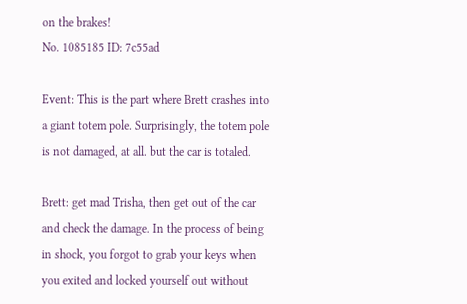on the brakes!
No. 1085185 ID: 7c55ad

Event: This is the part where Brett crashes into a giant totem pole. Surprisingly, the totem pole is not damaged, at all. but the car is totaled.

Brett: get mad Trisha, then get out of the car and check the damage. In the process of being in shock, you forgot to grab your keys when you exited and locked yourself out without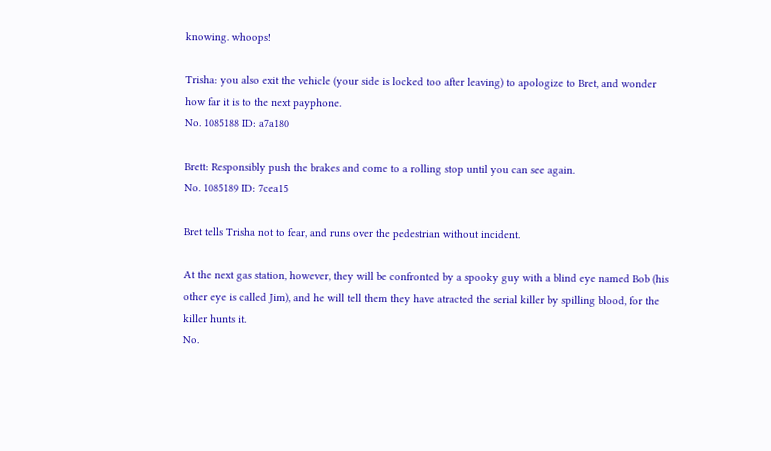knowing. whoops!

Trisha: you also exit the vehicle (your side is locked too after leaving) to apologize to Bret, and wonder how far it is to the next payphone.
No. 1085188 ID: a7a180

Brett: Responsibly push the brakes and come to a rolling stop until you can see again.
No. 1085189 ID: 7cea15

Bret tells Trisha not to fear, and runs over the pedestrian without incident.

At the next gas station, however, they will be confronted by a spooky guy with a blind eye named Bob (his other eye is called Jim), and he will tell them they have atracted the serial killer by spilling blood, for the killer hunts it.
No.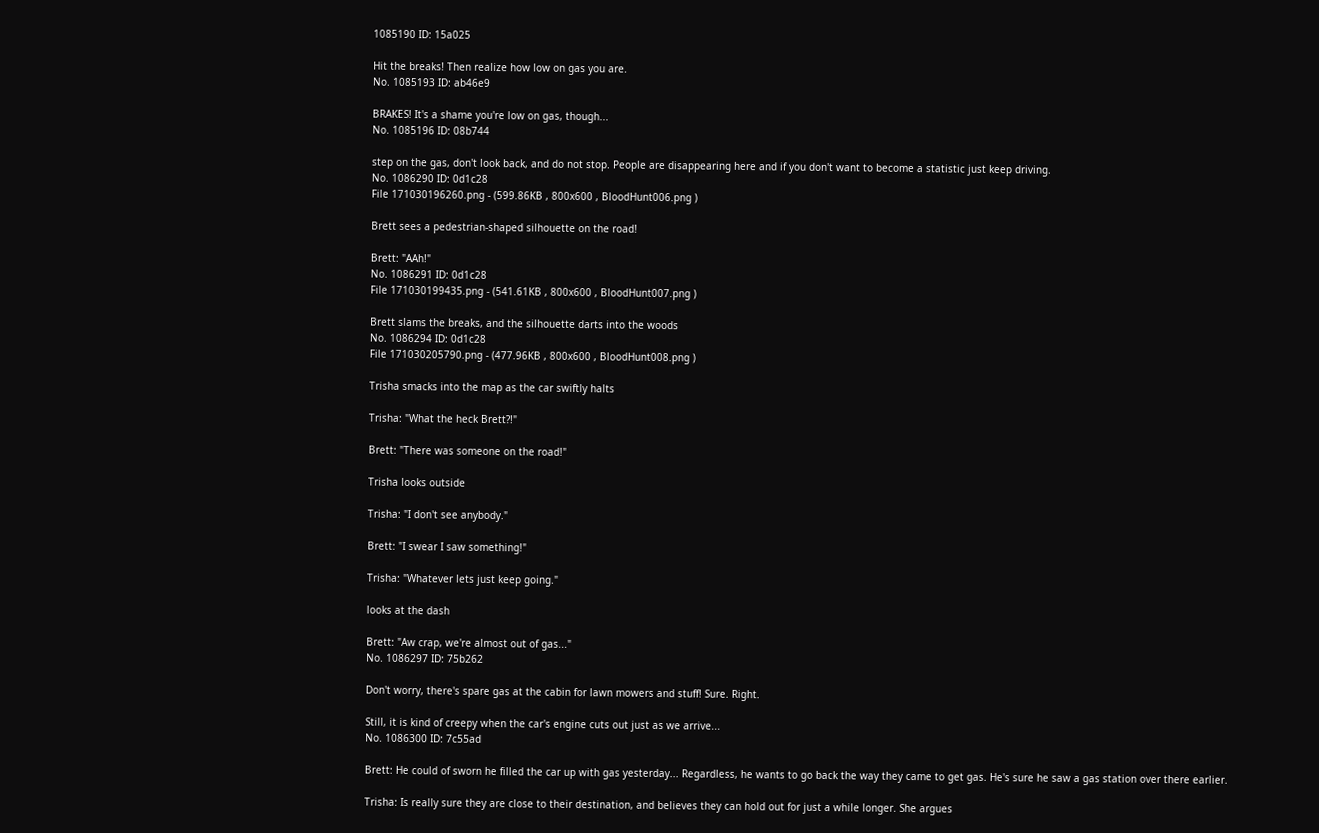1085190 ID: 15a025

Hit the breaks! Then realize how low on gas you are.
No. 1085193 ID: ab46e9

BRAKES! It's a shame you're low on gas, though...
No. 1085196 ID: 08b744

step on the gas, don't look back, and do not stop. People are disappearing here and if you don't want to become a statistic just keep driving.
No. 1086290 ID: 0d1c28
File 171030196260.png - (599.86KB , 800x600 , BloodHunt006.png )

Brett sees a pedestrian-shaped silhouette on the road!

Brett: "AAh!"
No. 1086291 ID: 0d1c28
File 171030199435.png - (541.61KB , 800x600 , BloodHunt007.png )

Brett slams the breaks, and the silhouette darts into the woods
No. 1086294 ID: 0d1c28
File 171030205790.png - (477.96KB , 800x600 , BloodHunt008.png )

Trisha smacks into the map as the car swiftly halts

Trisha: "What the heck Brett?!"

Brett: "There was someone on the road!"

Trisha looks outside

Trisha: "I don't see anybody."

Brett: "I swear I saw something!"

Trisha: "Whatever lets just keep going."

looks at the dash

Brett: "Aw crap, we're almost out of gas..."
No. 1086297 ID: 75b262

Don't worry, there's spare gas at the cabin for lawn mowers and stuff! Sure. Right.

Still, it is kind of creepy when the car's engine cuts out just as we arrive...
No. 1086300 ID: 7c55ad

Brett: He could of sworn he filled the car up with gas yesterday... Regardless, he wants to go back the way they came to get gas. He's sure he saw a gas station over there earlier.

Trisha: Is really sure they are close to their destination, and believes they can hold out for just a while longer. She argues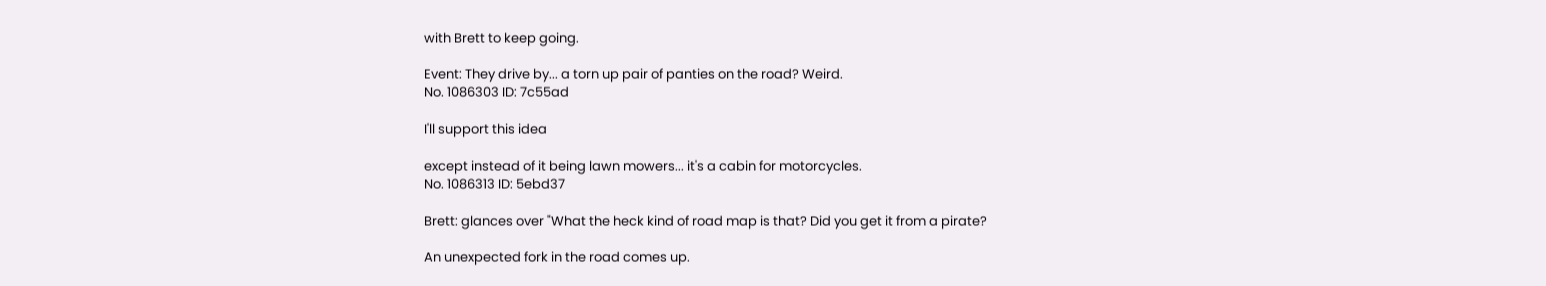with Brett to keep going.

Event: They drive by... a torn up pair of panties on the road? Weird.
No. 1086303 ID: 7c55ad

I'll support this idea

except instead of it being lawn mowers... it's a cabin for motorcycles.
No. 1086313 ID: 5ebd37

Brett: glances over "What the heck kind of road map is that? Did you get it from a pirate?

An unexpected fork in the road comes up.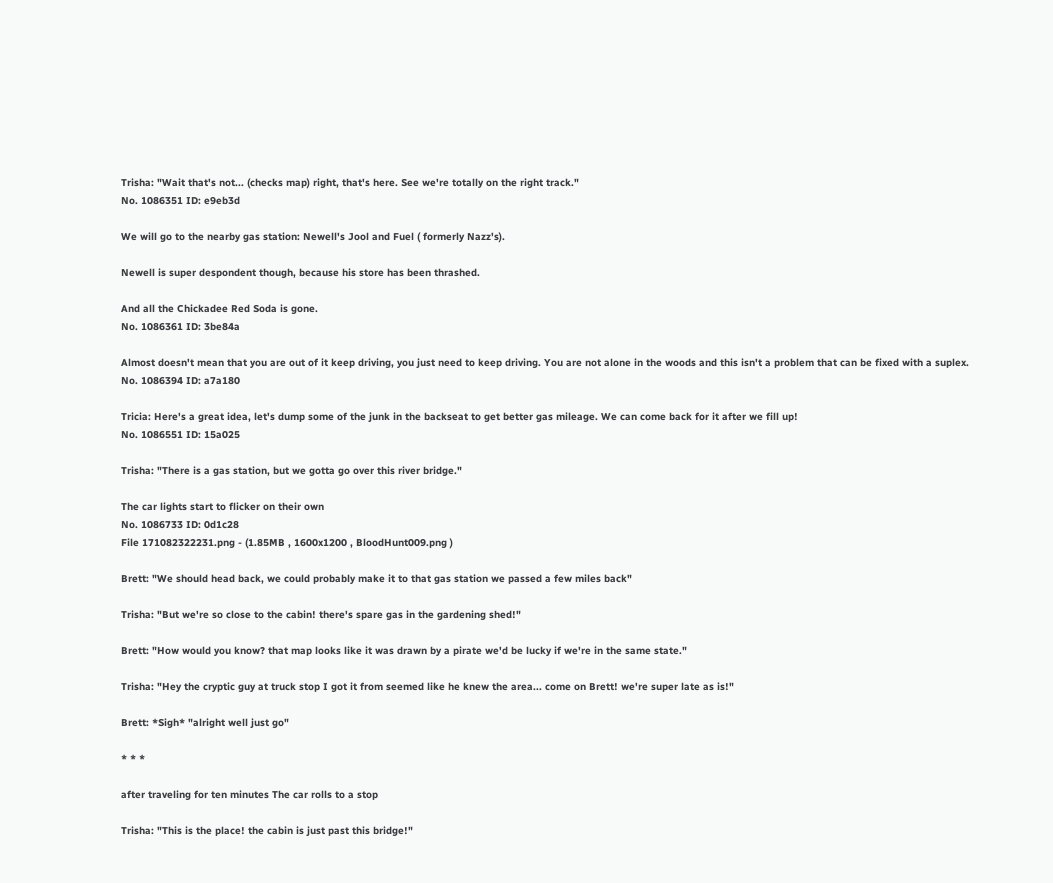Trisha: "Wait that's not... (checks map) right, that's here. See we're totally on the right track."
No. 1086351 ID: e9eb3d

We will go to the nearby gas station: Newell's Jool and Fuel ( formerly Nazz's).

Newell is super despondent though, because his store has been thrashed.

And all the Chickadee Red Soda is gone.
No. 1086361 ID: 3be84a

Almost doesn't mean that you are out of it keep driving, you just need to keep driving. You are not alone in the woods and this isn't a problem that can be fixed with a suplex.
No. 1086394 ID: a7a180

Tricia: Here's a great idea, let's dump some of the junk in the backseat to get better gas mileage. We can come back for it after we fill up!
No. 1086551 ID: 15a025

Trisha: "There is a gas station, but we gotta go over this river bridge."

The car lights start to flicker on their own
No. 1086733 ID: 0d1c28
File 171082322231.png - (1.85MB , 1600x1200 , BloodHunt009.png )

Brett: "We should head back, we could probably make it to that gas station we passed a few miles back"

Trisha: "But we're so close to the cabin! there's spare gas in the gardening shed!"

Brett: "How would you know? that map looks like it was drawn by a pirate we'd be lucky if we're in the same state."

Trisha: "Hey the cryptic guy at truck stop I got it from seemed like he knew the area... come on Brett! we're super late as is!"

Brett: *Sigh* "alright well just go"

* * *

after traveling for ten minutes The car rolls to a stop

Trisha: "This is the place! the cabin is just past this bridge!"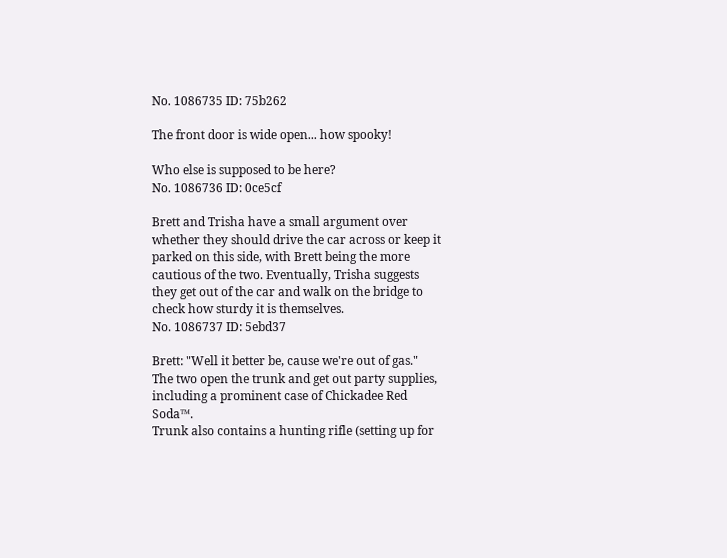No. 1086735 ID: 75b262

The front door is wide open... how spooky!

Who else is supposed to be here?
No. 1086736 ID: 0ce5cf

Brett and Trisha have a small argument over whether they should drive the car across or keep it parked on this side, with Brett being the more cautious of the two. Eventually, Trisha suggests they get out of the car and walk on the bridge to check how sturdy it is themselves.
No. 1086737 ID: 5ebd37

Brett: "Well it better be, cause we're out of gas."
The two open the trunk and get out party supplies, including a prominent case of Chickadee Red Soda™.
Trunk also contains a hunting rifle (setting up for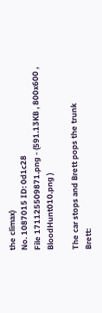the climax)
No. 1087015 ID: 0d1c28
File 171125509871.png - (591.13KB , 800x600 , BloodHunt010.png )

The car stops and Brett pops the trunk
Brett: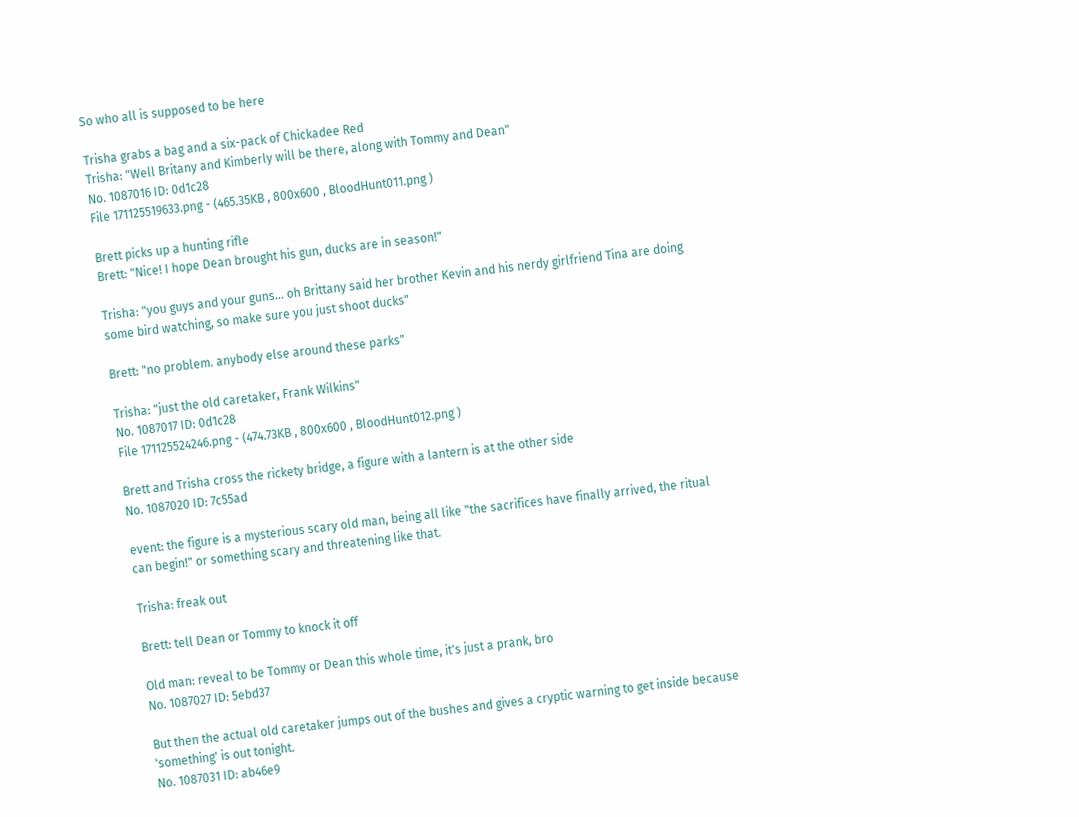So who all is supposed to be here

Trisha grabs a bag and a six-pack of Chickadee Red
Trisha: "Well Britany and Kimberly will be there, along with Tommy and Dean"
No. 1087016 ID: 0d1c28
File 171125519633.png - (465.35KB , 800x600 , BloodHunt011.png )

Brett picks up a hunting rifle
Brett: "Nice! I hope Dean brought his gun, ducks are in season!"

Trisha: "you guys and your guns... oh Brittany said her brother Kevin and his nerdy girlfriend Tina are doing some bird watching, so make sure you just shoot ducks"

Brett: "no problem. anybody else around these parks"

Trisha: "just the old caretaker, Frank Wilkins"
No. 1087017 ID: 0d1c28
File 171125524246.png - (474.73KB , 800x600 , BloodHunt012.png )

Brett and Trisha cross the rickety bridge, a figure with a lantern is at the other side
No. 1087020 ID: 7c55ad

event: the figure is a mysterious scary old man, being all like "the sacrifices have finally arrived, the ritual can begin!" or something scary and threatening like that.

Trisha: freak out

Brett: tell Dean or Tommy to knock it off

Old man: reveal to be Tommy or Dean this whole time, it's just a prank, bro
No. 1087027 ID: 5ebd37

But then the actual old caretaker jumps out of the bushes and gives a cryptic warning to get inside because 'something' is out tonight.
No. 1087031 ID: ab46e9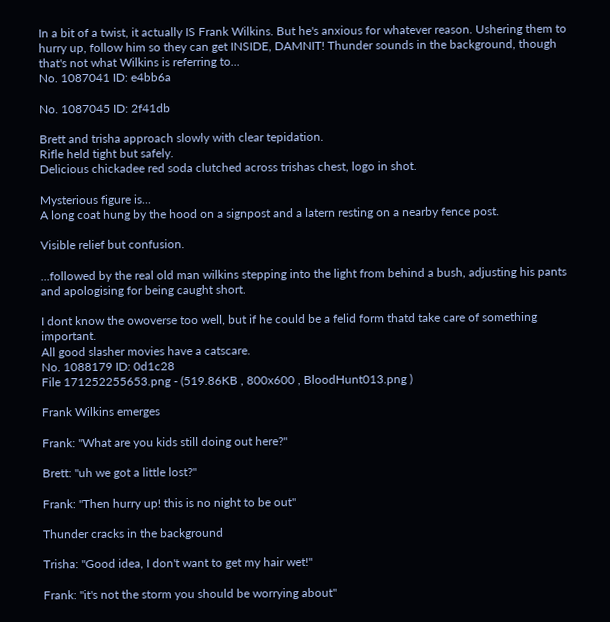In a bit of a twist, it actually IS Frank Wilkins. But he's anxious for whatever reason. Ushering them to hurry up, follow him so they can get INSIDE, DAMNIT! Thunder sounds in the background, though that's not what Wilkins is referring to...
No. 1087041 ID: e4bb6a

No. 1087045 ID: 2f41db

Brett and trisha approach slowly with clear tepidation.
Rifle held tight but safely.
Delicious chickadee red soda clutched across trishas chest, logo in shot.

Mysterious figure is...
A long coat hung by the hood on a signpost and a latern resting on a nearby fence post.

Visible relief but confusion.

...followed by the real old man wilkins stepping into the light from behind a bush, adjusting his pants and apologising for being caught short.

I dont know the owoverse too well, but if he could be a felid form thatd take care of something important.
All good slasher movies have a catscare.
No. 1088179 ID: 0d1c28
File 171252255653.png - (519.86KB , 800x600 , BloodHunt013.png )

Frank Wilkins emerges

Frank: "What are you kids still doing out here?"

Brett: "uh we got a little lost?"

Frank: "Then hurry up! this is no night to be out"

Thunder cracks in the background

Trisha: "Good idea, I don't want to get my hair wet!"

Frank: "it's not the storm you should be worrying about"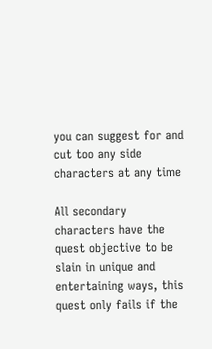you can suggest for and cut too any side characters at any time

All secondary characters have the quest objective to be slain in unique and entertaining ways, this quest only fails if the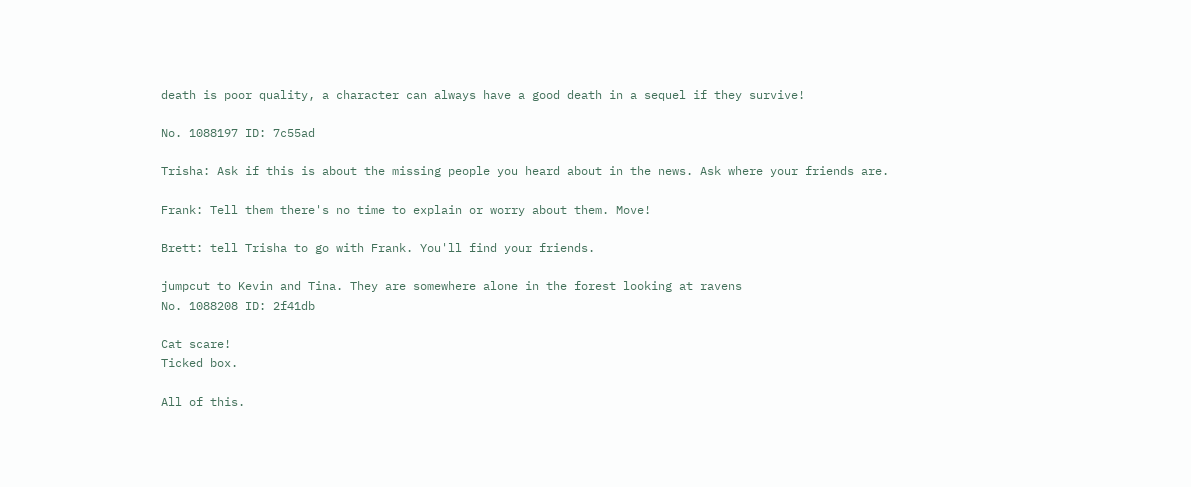death is poor quality, a character can always have a good death in a sequel if they survive!

No. 1088197 ID: 7c55ad

Trisha: Ask if this is about the missing people you heard about in the news. Ask where your friends are.

Frank: Tell them there's no time to explain or worry about them. Move!

Brett: tell Trisha to go with Frank. You'll find your friends.

jumpcut to Kevin and Tina. They are somewhere alone in the forest looking at ravens
No. 1088208 ID: 2f41db

Cat scare!
Ticked box.

All of this.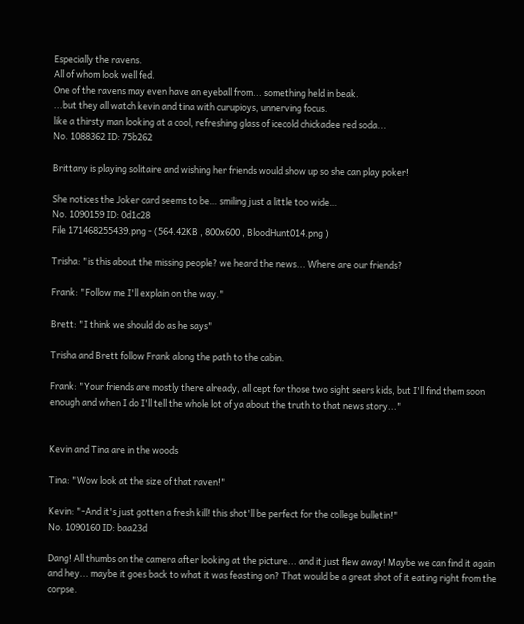Especially the ravens.
All of whom look well fed.
One of the ravens may even have an eyeball from... something held in beak.
...but they all watch kevin and tina with curupioys, unnerving focus.
like a thirsty man looking at a cool, refreshing glass of icecold chickadee red soda...
No. 1088362 ID: 75b262

Brittany is playing solitaire and wishing her friends would show up so she can play poker!

She notices the Joker card seems to be… smiling just a little too wide…
No. 1090159 ID: 0d1c28
File 171468255439.png - (564.42KB , 800x600 , BloodHunt014.png )

Trisha: "is this about the missing people? we heard the news... Where are our friends?

Frank: "Follow me I'll explain on the way."

Brett: "I think we should do as he says"

Trisha and Brett follow Frank along the path to the cabin.

Frank: "Your friends are mostly there already, all cept for those two sight seers kids, but I'll find them soon enough and when I do I'll tell the whole lot of ya about the truth to that news story..."


Kevin and Tina are in the woods

Tina: "Wow look at the size of that raven!"

Kevin: "-And it's just gotten a fresh kill! this shot'll be perfect for the college bulletin!"
No. 1090160 ID: baa23d

Dang! All thumbs on the camera after looking at the picture... and it just flew away! Maybe we can find it again and hey... maybe it goes back to what it was feasting on? That would be a great shot of it eating right from the corpse.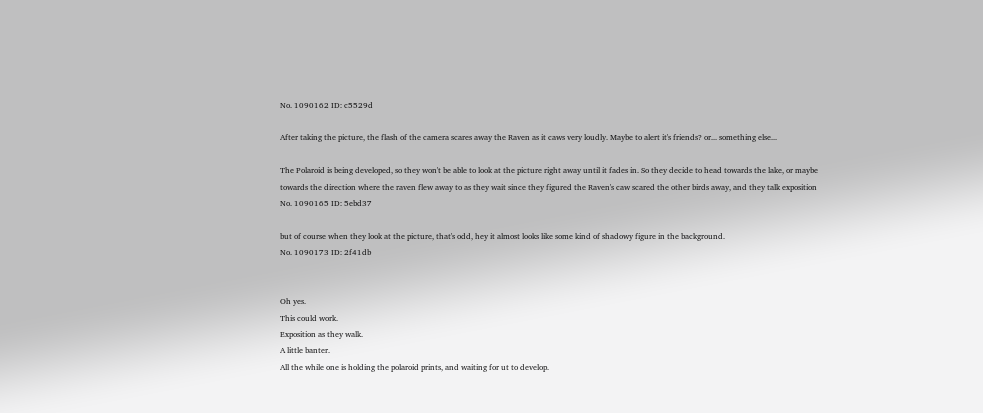No. 1090162 ID: c5529d

After taking the picture, the flash of the camera scares away the Raven as it caws very loudly. Maybe to alert it's friends? or... something else...

The Polaroid is being developed, so they won't be able to look at the picture right away until it fades in. So they decide to head towards the lake, or maybe towards the direction where the raven flew away to as they wait since they figured the Raven's caw scared the other birds away, and they talk exposition
No. 1090165 ID: 5ebd37

but of course when they look at the picture, that's odd, hey it almost looks like some kind of shadowy figure in the background.
No. 1090173 ID: 2f41db


Oh yes.
This could work.
Exposition as they walk.
A little banter.
All the while one is holding the polaroid prints, and waiting for ut to develop.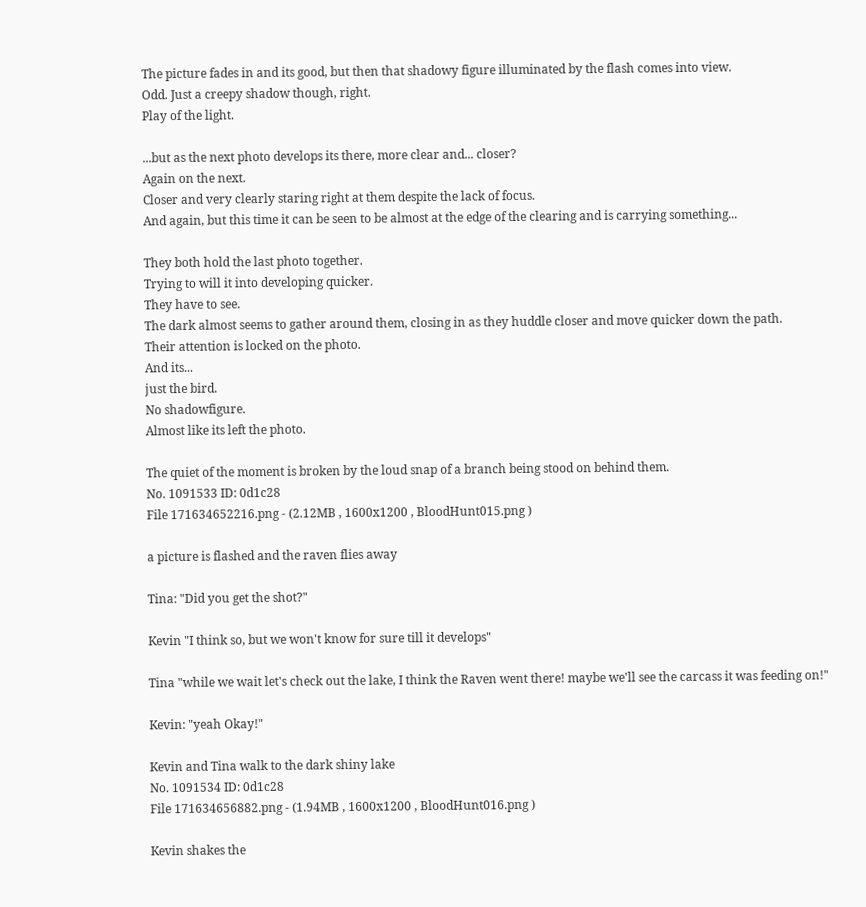The picture fades in and its good, but then that shadowy figure illuminated by the flash comes into view.
Odd. Just a creepy shadow though, right.
Play of the light.

...but as the next photo develops its there, more clear and... closer?
Again on the next.
Closer and very clearly staring right at them despite the lack of focus.
And again, but this time it can be seen to be almost at the edge of the clearing and is carrying something...

They both hold the last photo together.
Trying to will it into developing quicker.
They have to see.
The dark almost seems to gather around them, closing in as they huddle closer and move quicker down the path.
Their attention is locked on the photo.
And its...
just the bird.
No shadowfigure.
Almost like its left the photo.

The quiet of the moment is broken by the loud snap of a branch being stood on behind them.
No. 1091533 ID: 0d1c28
File 171634652216.png - (2.12MB , 1600x1200 , BloodHunt015.png )

a picture is flashed and the raven flies away

Tina: "Did you get the shot?"

Kevin "I think so, but we won't know for sure till it develops"

Tina "while we wait let's check out the lake, I think the Raven went there! maybe we'll see the carcass it was feeding on!"

Kevin: "yeah Okay!"

Kevin and Tina walk to the dark shiny lake
No. 1091534 ID: 0d1c28
File 171634656882.png - (1.94MB , 1600x1200 , BloodHunt016.png )

Kevin shakes the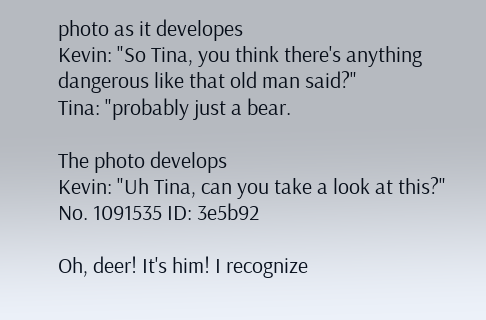photo as it developes
Kevin: "So Tina, you think there's anything dangerous like that old man said?"
Tina: "probably just a bear.

The photo develops
Kevin: "Uh Tina, can you take a look at this?"
No. 1091535 ID: 3e5b92

Oh, deer! It's him! I recognize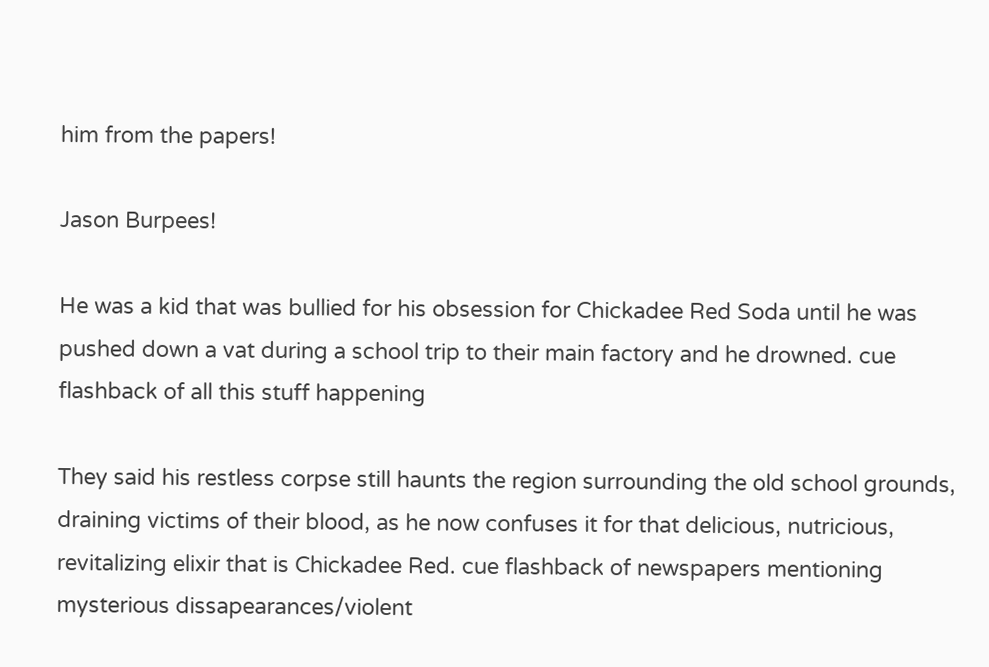him from the papers!

Jason Burpees!

He was a kid that was bullied for his obsession for Chickadee Red Soda until he was pushed down a vat during a school trip to their main factory and he drowned. cue flashback of all this stuff happening

They said his restless corpse still haunts the region surrounding the old school grounds, draining victims of their blood, as he now confuses it for that delicious, nutricious, revitalizing elixir that is Chickadee Red. cue flashback of newspapers mentioning mysterious dissapearances/violent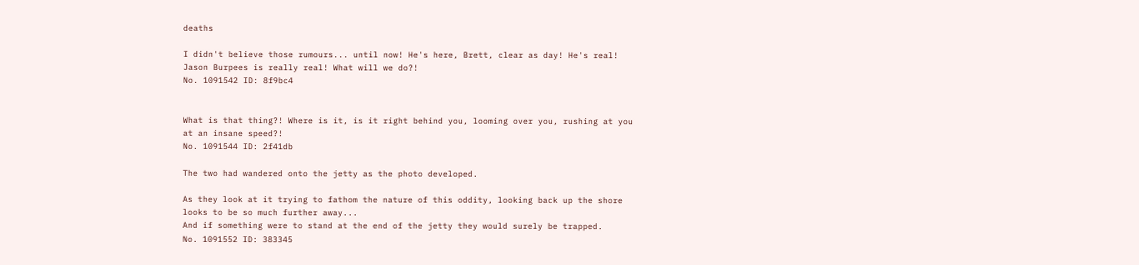deaths

I didn't believe those rumours... until now! He's here, Brett, clear as day! He's real! Jason Burpees is really real! What will we do?!
No. 1091542 ID: 8f9bc4


What is that thing?! Where is it, is it right behind you, looming over you, rushing at you at an insane speed?!
No. 1091544 ID: 2f41db

The two had wandered onto the jetty as the photo developed.

As they look at it trying to fathom the nature of this oddity, looking back up the shore looks to be so much further away...
And if something were to stand at the end of the jetty they would surely be trapped.
No. 1091552 ID: 383345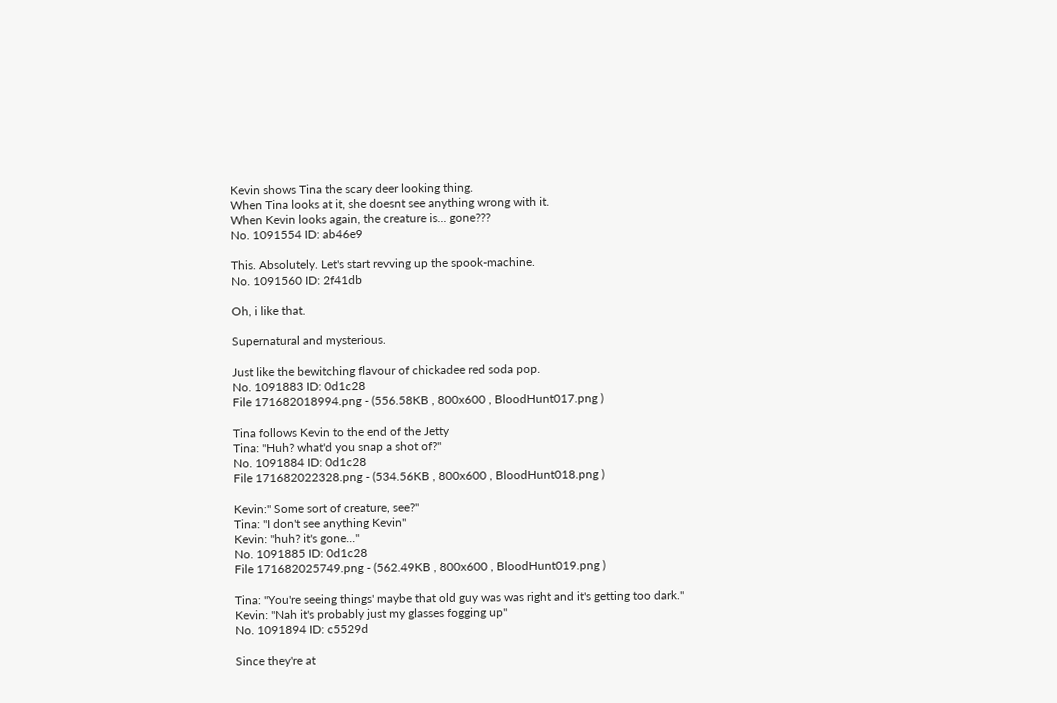Kevin shows Tina the scary deer looking thing.
When Tina looks at it, she doesnt see anything wrong with it.
When Kevin looks again, the creature is... gone???
No. 1091554 ID: ab46e9

This. Absolutely. Let's start revving up the spook-machine.
No. 1091560 ID: 2f41db

Oh, i like that.

Supernatural and mysterious.

Just like the bewitching flavour of chickadee red soda pop.
No. 1091883 ID: 0d1c28
File 171682018994.png - (556.58KB , 800x600 , BloodHunt017.png )

Tina follows Kevin to the end of the Jetty
Tina: "Huh? what'd you snap a shot of?"
No. 1091884 ID: 0d1c28
File 171682022328.png - (534.56KB , 800x600 , BloodHunt018.png )

Kevin:" Some sort of creature, see?"
Tina: "I don't see anything Kevin"
Kevin: "huh? it's gone..."
No. 1091885 ID: 0d1c28
File 171682025749.png - (562.49KB , 800x600 , BloodHunt019.png )

Tina: "You're seeing things' maybe that old guy was was right and it's getting too dark."
Kevin: "Nah it's probably just my glasses fogging up"
No. 1091894 ID: c5529d

Since they're at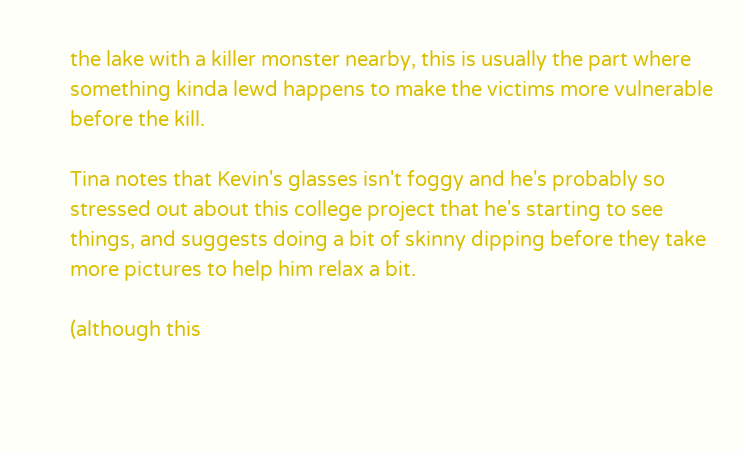the lake with a killer monster nearby, this is usually the part where something kinda lewd happens to make the victims more vulnerable before the kill.

Tina notes that Kevin's glasses isn't foggy and he's probably so stressed out about this college project that he's starting to see things, and suggests doing a bit of skinny dipping before they take more pictures to help him relax a bit.

(although this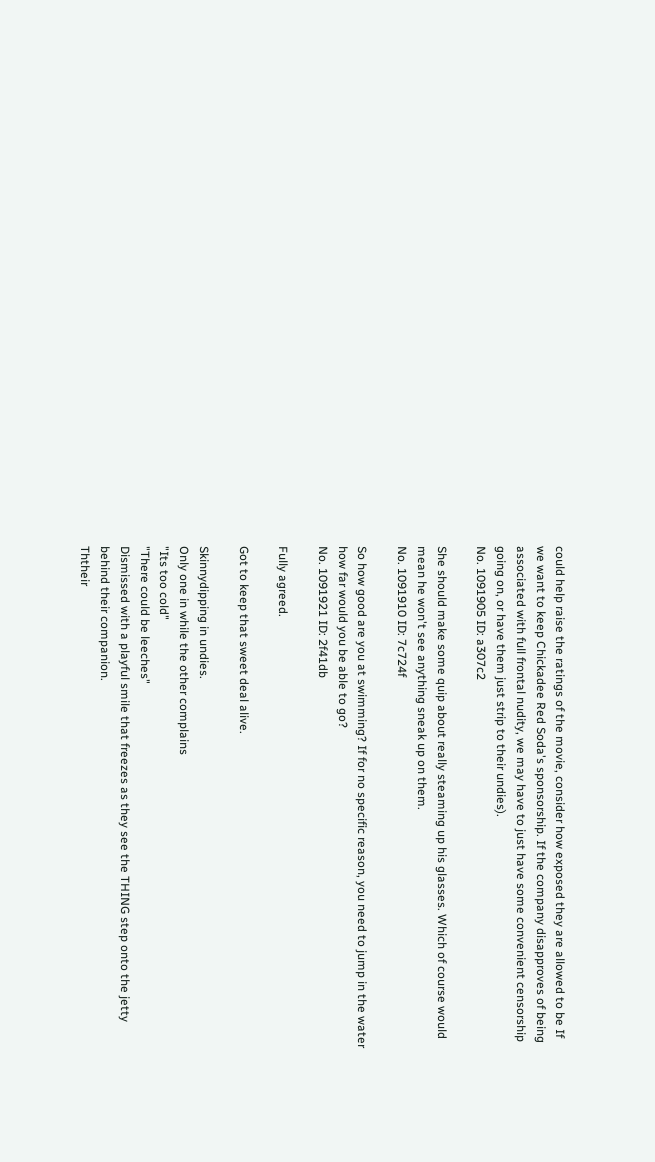could help raise the ratings of the movie, consider how exposed they are allowed to be If we want to keep Chickadee Red Soda's sponsorship. If the company disapproves of being associated with full frontal nudity, we may have to just have some convenient censorship going on, or have them just strip to their undies).
No. 1091905 ID: a307c2

She should make some quip about really steaming up his glasses. Which of course would mean he won't see anything sneak up on them.
No. 1091910 ID: 7c724f

So how good are you at swimming? If for no specific reason, you need to jump in the water how far would you be able to go?
No. 1091921 ID: 2f41db

Fully agreed.

Got to keep that sweet deal alive.

Skinnydipping in undies.
Only one in while the other complains
"Its too cold"
"There could be leeches"
Dismissed with a playful smile that freezes as they see the THING step onto the jetty behind their companion.
Ththeir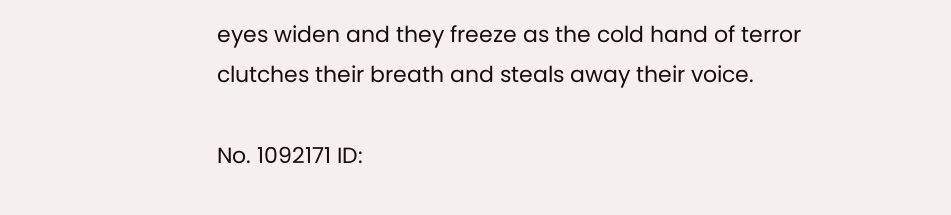eyes widen and they freeze as the cold hand of terror clutches their breath and steals away their voice.

No. 1092171 ID: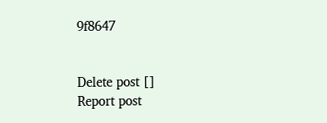9f8647


Delete post []
Report post